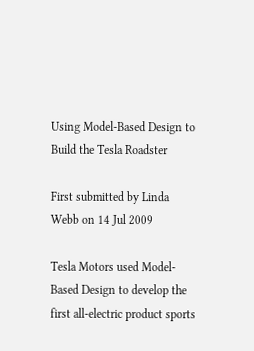Using Model-Based Design to Build the Tesla Roadster

First submitted by Linda Webb on 14 Jul 2009

Tesla Motors used Model-Based Design to develop the first all-electric product sports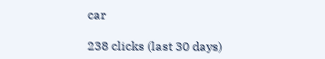car

238 clicks (last 30 days)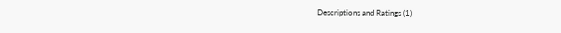Descriptions and Ratings (1)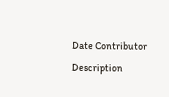Date Contributor Description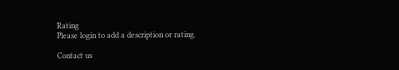Rating
Please login to add a description or rating.

Contact us